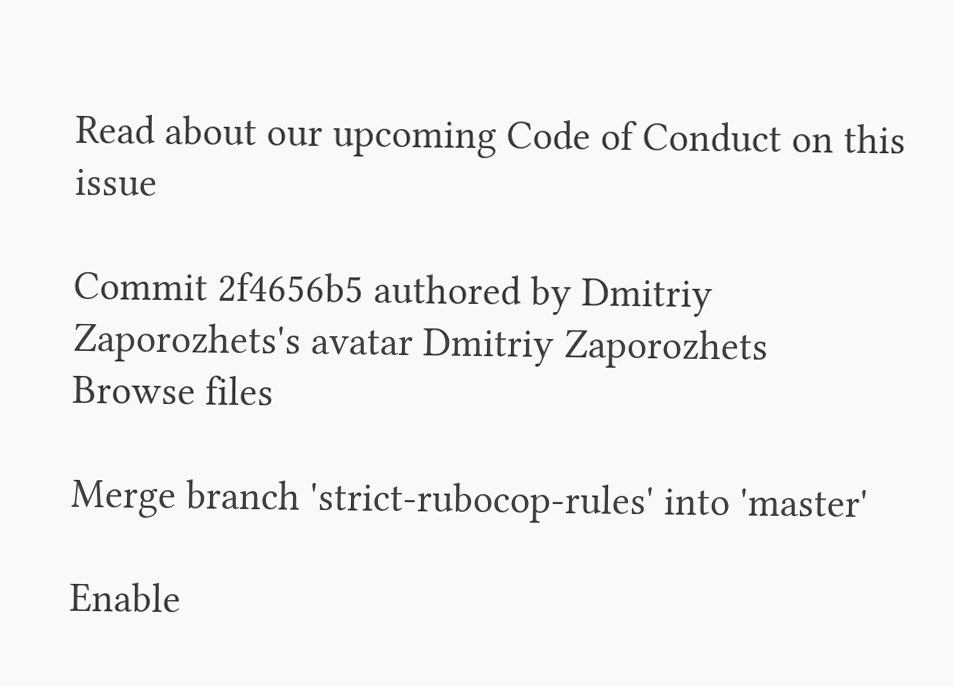Read about our upcoming Code of Conduct on this issue

Commit 2f4656b5 authored by Dmitriy Zaporozhets's avatar Dmitriy Zaporozhets
Browse files

Merge branch 'strict-rubocop-rules' into 'master'

Enable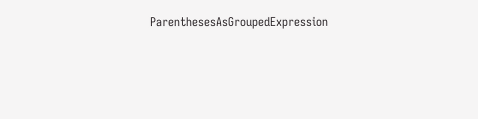ParenthesesAsGroupedExpression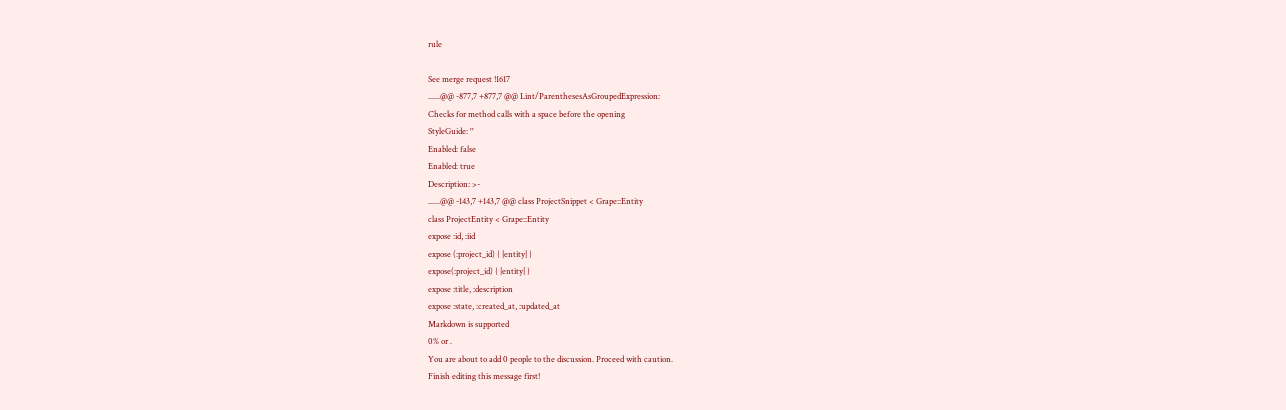rule

See merge request !1617
......@@ -877,7 +877,7 @@ Lint/ParenthesesAsGroupedExpression:
Checks for method calls with a space before the opening
StyleGuide: ''
Enabled: false
Enabled: true
Description: >-
......@@ -143,7 +143,7 @@ class ProjectSnippet < Grape::Entity
class ProjectEntity < Grape::Entity
expose :id, :iid
expose (:project_id) { |entity| }
expose(:project_id) { |entity| }
expose :title, :description
expose :state, :created_at, :updated_at
Markdown is supported
0% or .
You are about to add 0 people to the discussion. Proceed with caution.
Finish editing this message first!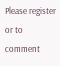Please register or to comment